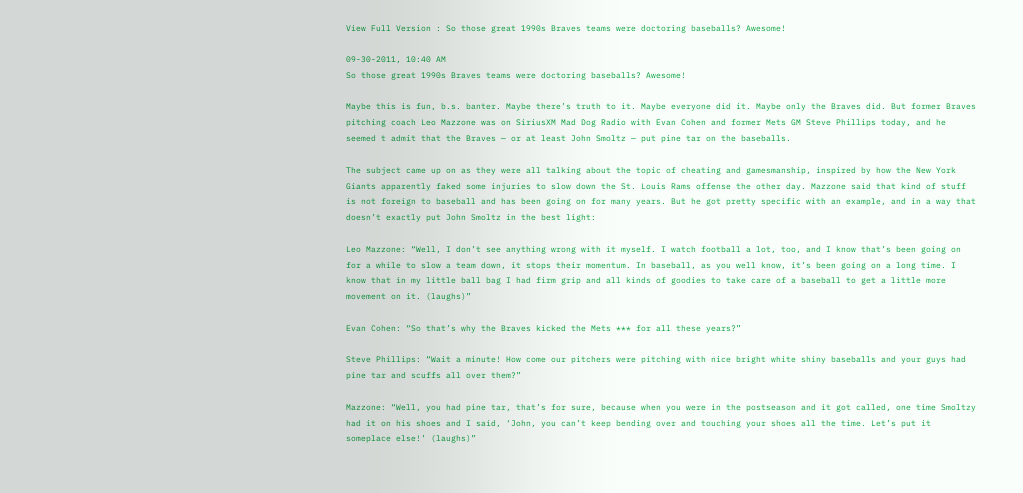View Full Version : So those great 1990s Braves teams were doctoring baseballs? Awesome!

09-30-2011, 10:40 AM
So those great 1990s Braves teams were doctoring baseballs? Awesome!

Maybe this is fun, b.s. banter. Maybe there’s truth to it. Maybe everyone did it. Maybe only the Braves did. But former Braves pitching coach Leo Mazzone was on SiriusXM Mad Dog Radio with Evan Cohen and former Mets GM Steve Phillips today, and he seemed t admit that the Braves — or at least John Smoltz — put pine tar on the baseballs.

The subject came up on as they were all talking about the topic of cheating and gamesmanship, inspired by how the New York Giants apparently faked some injuries to slow down the St. Louis Rams offense the other day. Mazzone said that kind of stuff is not foreign to baseball and has been going on for many years. But he got pretty specific with an example, and in a way that doesn’t exactly put John Smoltz in the best light:

Leo Mazzone: “Well, I don’t see anything wrong with it myself. I watch football a lot, too, and I know that’s been going on for a while to slow a team down, it stops their momentum. In baseball, as you well know, it’s been going on a long time. I know that in my little ball bag I had firm grip and all kinds of goodies to take care of a baseball to get a little more movement on it. (laughs)”

Evan Cohen: “So that’s why the Braves kicked the Mets *** for all these years?”

Steve Phillips: “Wait a minute! How come our pitchers were pitching with nice bright white shiny baseballs and your guys had pine tar and scuffs all over them?”

Mazzone: “Well, you had pine tar, that’s for sure, because when you were in the postseason and it got called, one time Smoltzy had it on his shoes and I said, ‘John, you can’t keep bending over and touching your shoes all the time. Let’s put it someplace else!’ (laughs)”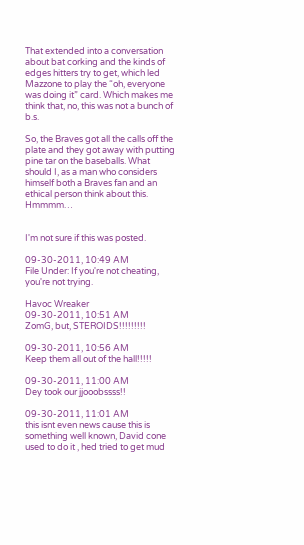That extended into a conversation about bat corking and the kinds of edges hitters try to get, which led Mazzone to play the “oh, everyone was doing it” card. Which makes me think that, no, this was not a bunch of b.s.

So, the Braves got all the calls off the plate and they got away with putting pine tar on the baseballs. What should I, as a man who considers himself both a Braves fan and an ethical person think about this. Hmmmm…


I'm not sure if this was posted.

09-30-2011, 10:49 AM
File Under: If you're not cheating, you're not trying.

Havoc Wreaker
09-30-2011, 10:51 AM
ZomG, but, STEROIDS!!!!!!!!!

09-30-2011, 10:56 AM
Keep them all out of the hall!!!!!

09-30-2011, 11:00 AM
Dey took our jjooobssss!!

09-30-2011, 11:01 AM
this isnt even news cause this is something well known, David cone used to do it , hed tried to get mud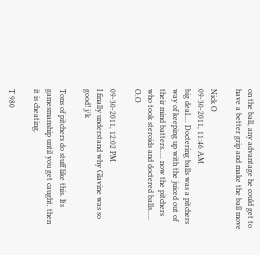on the ball, any advantage he could get to have a better grip and make the ball move

Nick O
09-30-2011, 11:46 AM
big deal.... Doctering balls was a pitchers way of keeping up with the juiced out of their mind batters..... now the pitchers who took steroids and doctered balls..... O.O

09-30-2011, 12:02 PM
I finally understand why Glavine was so good! j/k

Tons of pitchers do stuff like this. Its gamesmanship until you get caught. then it is cheating.

T 980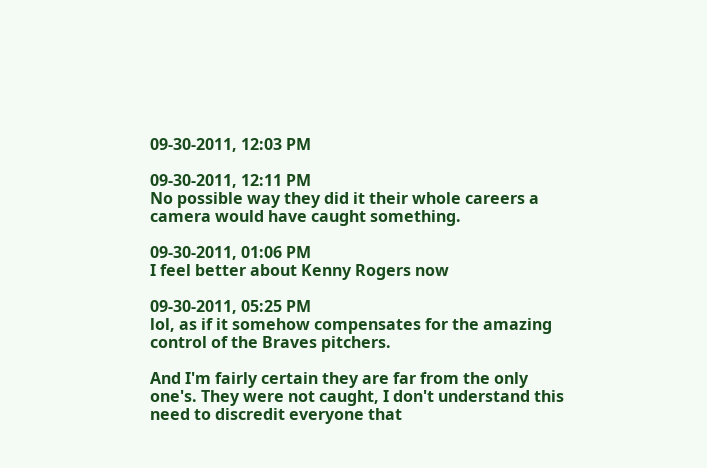09-30-2011, 12:03 PM

09-30-2011, 12:11 PM
No possible way they did it their whole careers a camera would have caught something.

09-30-2011, 01:06 PM
I feel better about Kenny Rogers now

09-30-2011, 05:25 PM
lol, as if it somehow compensates for the amazing control of the Braves pitchers.

And I'm fairly certain they are far from the only one's. They were not caught, I don't understand this need to discredit everyone that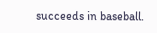succeeds in baseball.